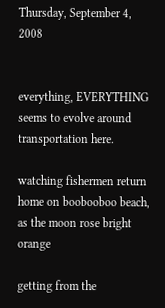Thursday, September 4, 2008


everything, EVERYTHING seems to evolve around transportation here.

watching fishermen return home on boobooboo beach, as the moon rose bright orange

getting from the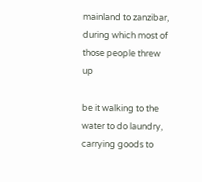mainland to zanzibar, during which most of those people threw up

be it walking to the water to do laundry, carrying goods to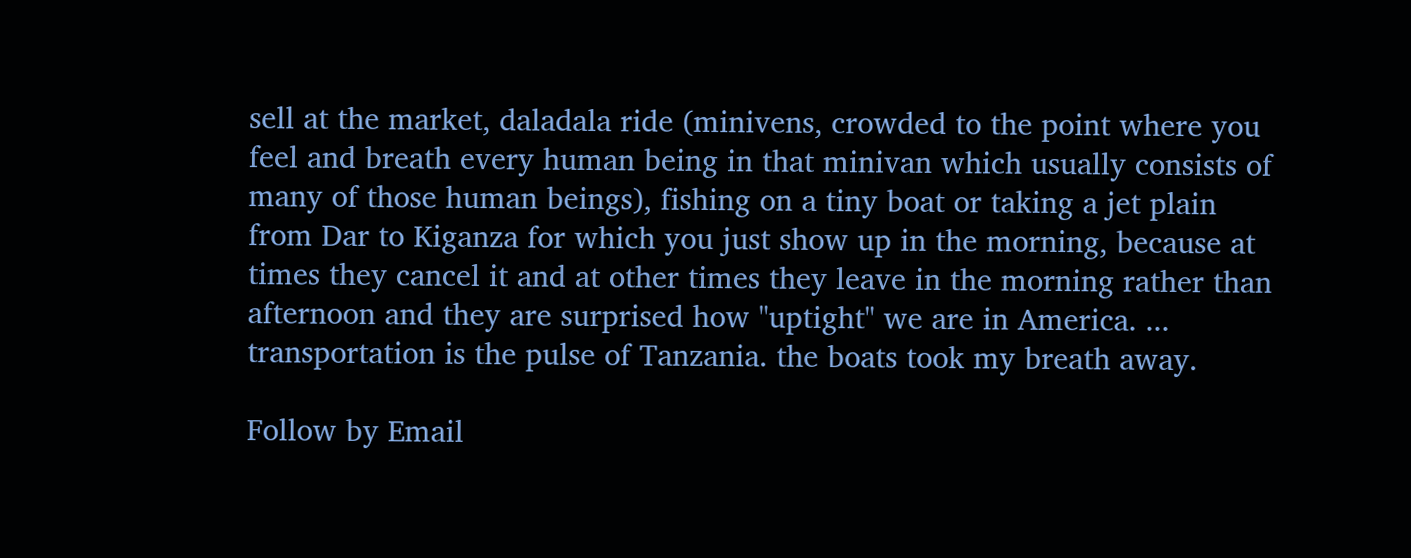sell at the market, daladala ride (minivens, crowded to the point where you feel and breath every human being in that minivan which usually consists of many of those human beings), fishing on a tiny boat or taking a jet plain from Dar to Kiganza for which you just show up in the morning, because at times they cancel it and at other times they leave in the morning rather than afternoon and they are surprised how "uptight" we are in America. ... transportation is the pulse of Tanzania. the boats took my breath away.

Follow by Email